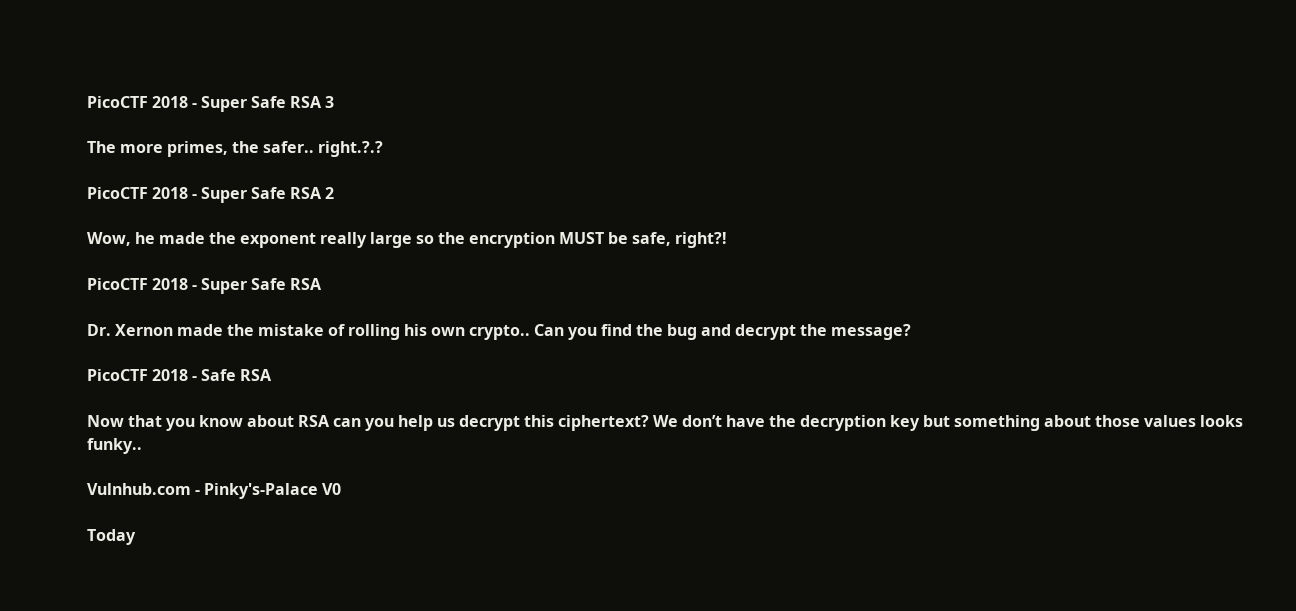PicoCTF 2018 - Super Safe RSA 3

The more primes, the safer.. right.?.?

PicoCTF 2018 - Super Safe RSA 2

Wow, he made the exponent really large so the encryption MUST be safe, right?!

PicoCTF 2018 - Super Safe RSA

Dr. Xernon made the mistake of rolling his own crypto.. Can you find the bug and decrypt the message?

PicoCTF 2018 - Safe RSA

Now that you know about RSA can you help us decrypt this ciphertext? We don’t have the decryption key but something about those values looks funky..

Vulnhub.com - Pinky's-Palace V0

Today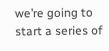we’re going to start a series of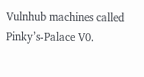Vulnhub machines called Pinky’s-Palace V0.